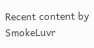Recent content by SmokeLuvr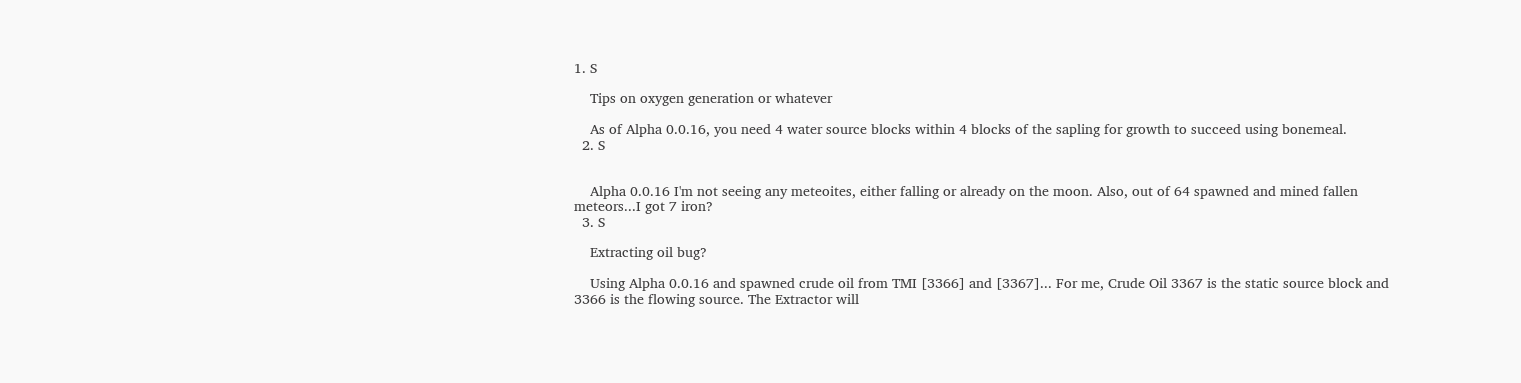1. S

    Tips on oxygen generation or whatever

    As of Alpha 0.0.16, you need 4 water source blocks within 4 blocks of the sapling for growth to succeed using bonemeal.
  2. S


    Alpha 0.0.16 I'm not seeing any meteoites, either falling or already on the moon. Also, out of 64 spawned and mined fallen meteors...I got 7 iron?
  3. S

    Extracting oil bug?

    Using Alpha 0.0.16 and spawned crude oil from TMI [3366] and [3367]... For me, Crude Oil 3367 is the static source block and 3366 is the flowing source. The Extractor will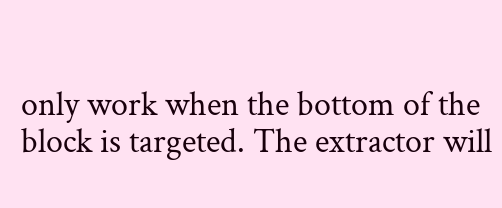only work when the bottom of the block is targeted. The extractor will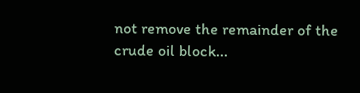not remove the remainder of the crude oil block...